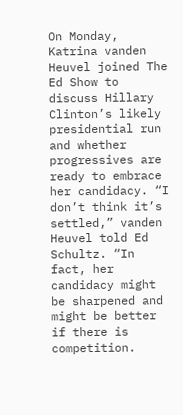On Monday, Katrina vanden Heuvel joined The Ed Show to discuss Hillary Clinton’s likely presidential run and whether progressives are ready to embrace her candidacy. “I don’t think it’s settled,” vanden Heuvel told Ed Schultz. “In fact, her candidacy might be sharpened and might be better if there is competition.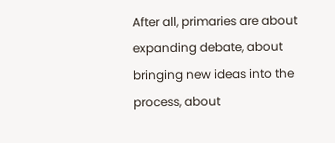After all, primaries are about expanding debate, about bringing new ideas into the process, about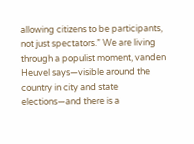allowing citizens to be participants, not just spectators.” We are living through a populist moment, vanden Heuvel says—visible around the country in city and state elections—and there is a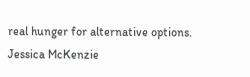real hunger for alternative options.
Jessica McKenzie